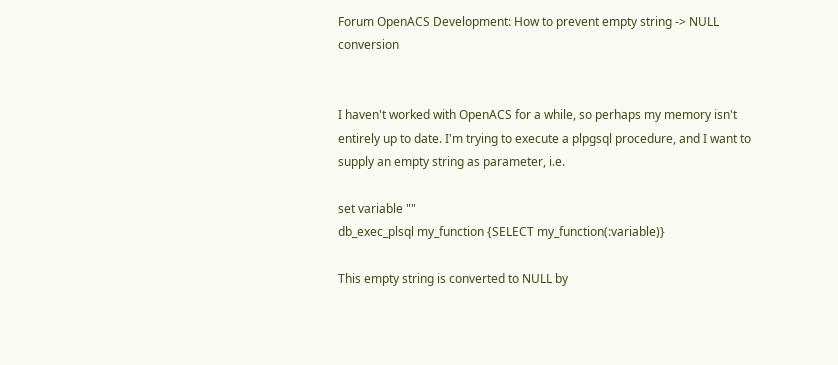Forum OpenACS Development: How to prevent empty string -> NULL conversion


I haven't worked with OpenACS for a while, so perhaps my memory isn't entirely up to date. I'm trying to execute a plpgsql procedure, and I want to supply an empty string as parameter, i.e.

set variable ""
db_exec_plsql my_function {SELECT my_function(:variable)}

This empty string is converted to NULL by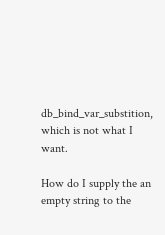db_bind_var_substition, which is not what I want.

How do I supply the an empty string to the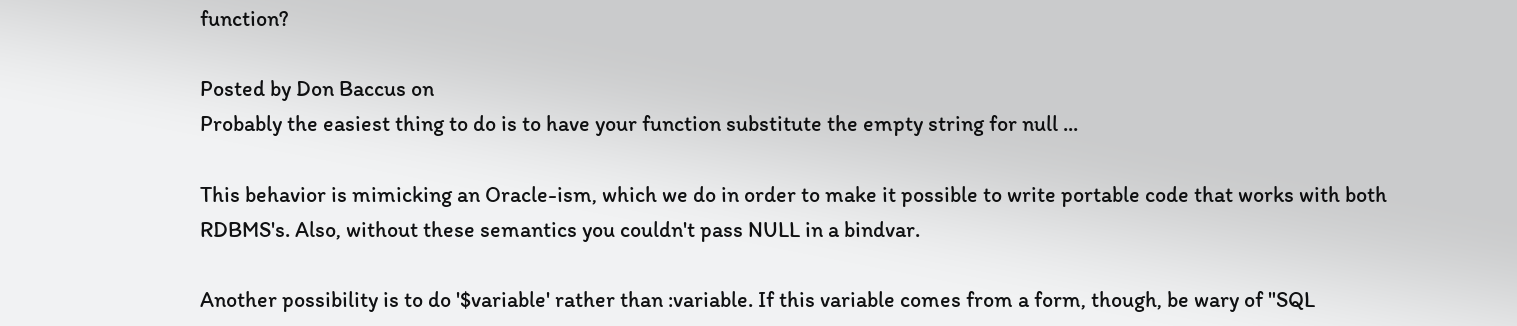function?

Posted by Don Baccus on
Probably the easiest thing to do is to have your function substitute the empty string for null ...

This behavior is mimicking an Oracle-ism, which we do in order to make it possible to write portable code that works with both RDBMS's. Also, without these semantics you couldn't pass NULL in a bindvar.

Another possibility is to do '$variable' rather than :variable. If this variable comes from a form, though, be wary of "SQL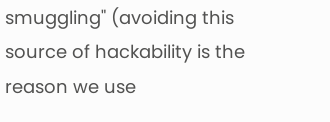smuggling" (avoiding this source of hackability is the reason we use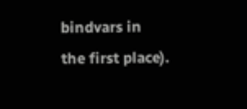bindvars in the first place).